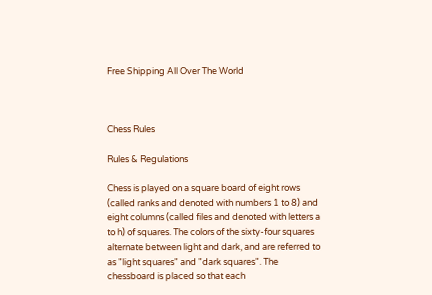Free Shipping All Over The World



Chess Rules

Rules & Regulations

Chess is played on a square board of eight rows (called ranks and denoted with numbers 1 to 8) and eight columns (called files and denoted with letters a to h) of squares. The colors of the sixty-four squares alternate between light and dark, and are referred to as "light squares" and "dark squares". The chessboard is placed so that each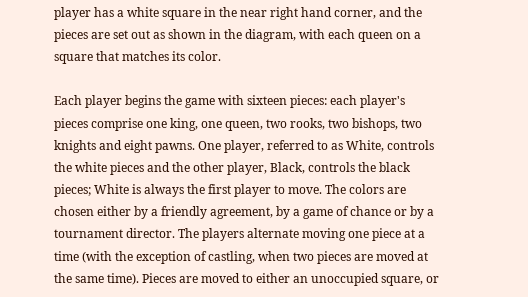player has a white square in the near right hand corner, and the pieces are set out as shown in the diagram, with each queen on a square that matches its color.

Each player begins the game with sixteen pieces: each player's pieces comprise one king, one queen, two rooks, two bishops, two knights and eight pawns. One player, referred to as White, controls the white pieces and the other player, Black, controls the black pieces; White is always the first player to move. The colors are chosen either by a friendly agreement, by a game of chance or by a tournament director. The players alternate moving one piece at a time (with the exception of castling, when two pieces are moved at the same time). Pieces are moved to either an unoccupied square, or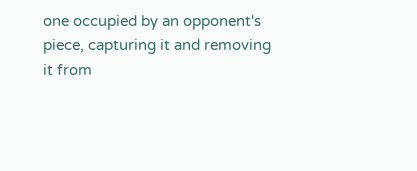one occupied by an opponent's piece, capturing it and removing it from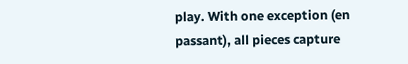play. With one exception (en passant), all pieces capture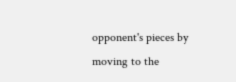opponent's pieces by moving to the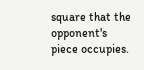square that the opponent's piece occupies.